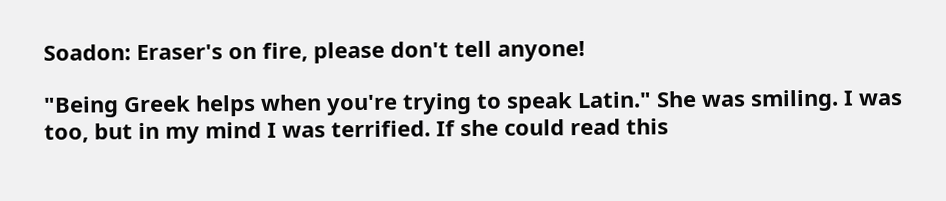Soadon: Eraser's on fire, please don't tell anyone!

"Being Greek helps when you're trying to speak Latin." She was smiling. I was too, but in my mind I was terrified. If she could read this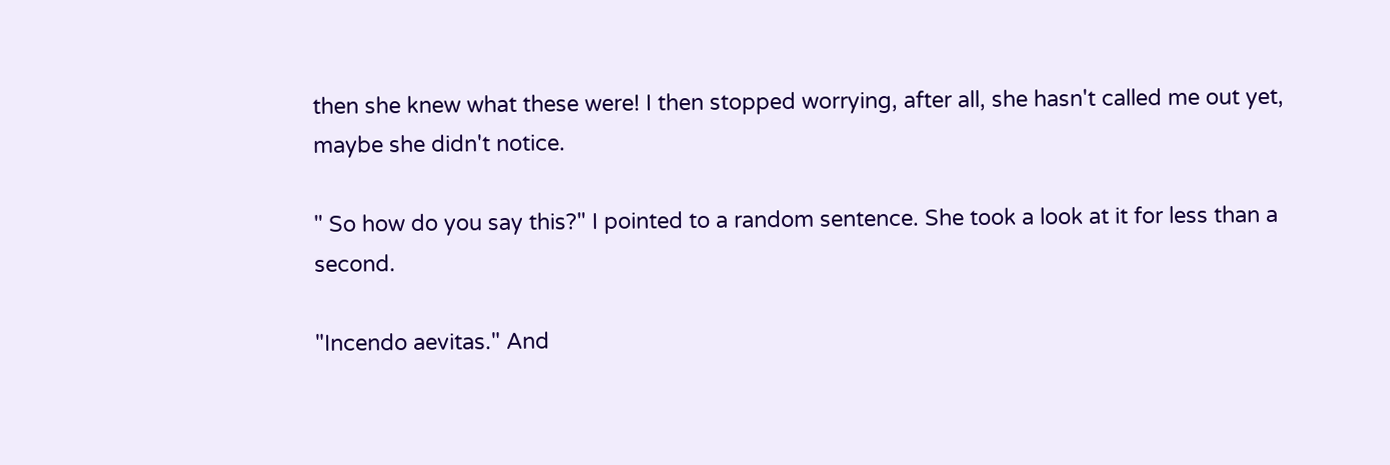then she knew what these were! I then stopped worrying, after all, she hasn't called me out yet, maybe she didn't notice.

" So how do you say this?" I pointed to a random sentence. She took a look at it for less than a second.

"Incendo aevitas." And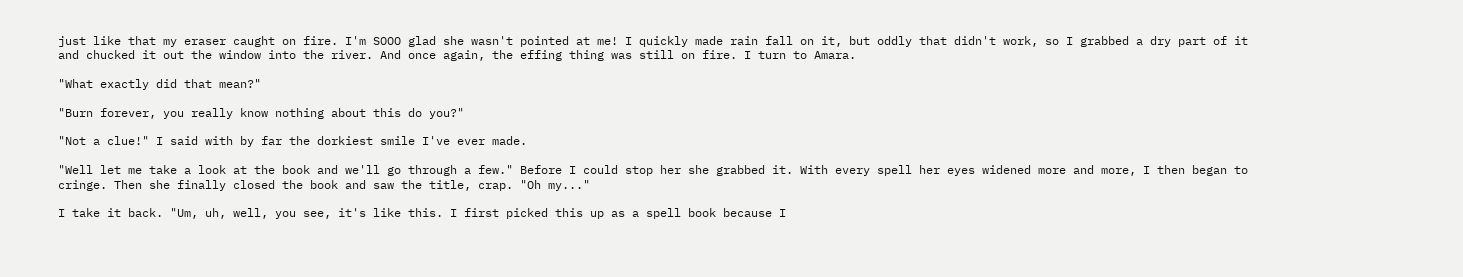just like that my eraser caught on fire. I'm SOOO glad she wasn't pointed at me! I quickly made rain fall on it, but oddly that didn't work, so I grabbed a dry part of it and chucked it out the window into the river. And once again, the effing thing was still on fire. I turn to Amara.

"What exactly did that mean?"

"Burn forever, you really know nothing about this do you?"

"Not a clue!" I said with by far the dorkiest smile I've ever made.

"Well let me take a look at the book and we'll go through a few." Before I could stop her she grabbed it. With every spell her eyes widened more and more, I then began to cringe. Then she finally closed the book and saw the title, crap. "Oh my..."

I take it back. "Um, uh, well, you see, it's like this. I first picked this up as a spell book because I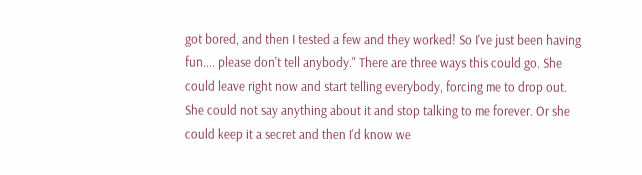got bored, and then I tested a few and they worked! So I've just been having fun.... please don't tell anybody." There are three ways this could go. She could leave right now and start telling everybody, forcing me to drop out. She could not say anything about it and stop talking to me forever. Or she could keep it a secret and then I'd know we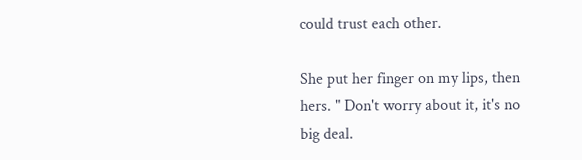could trust each other.

She put her finger on my lips, then hers. " Don't worry about it, it's no big deal.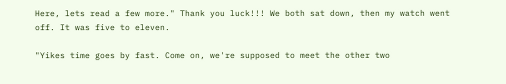Here, lets read a few more." Thank you luck!!! We both sat down, then my watch went off. It was five to eleven.

"Yikes time goes by fast. Come on, we're supposed to meet the other two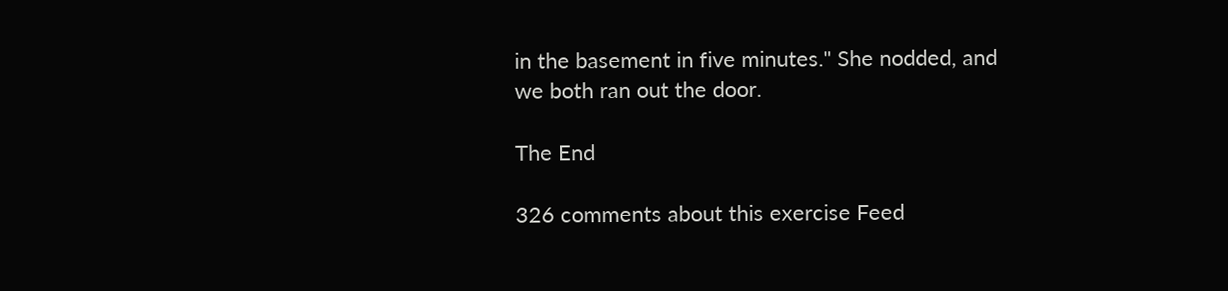in the basement in five minutes." She nodded, and we both ran out the door.

The End

326 comments about this exercise Feed